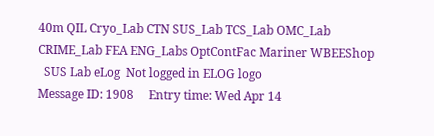40m QIL Cryo_Lab CTN SUS_Lab TCS_Lab OMC_Lab CRIME_Lab FEA ENG_Labs OptContFac Mariner WBEEShop
  SUS Lab eLog  Not logged in ELOG logo
Message ID: 1908     Entry time: Wed Apr 14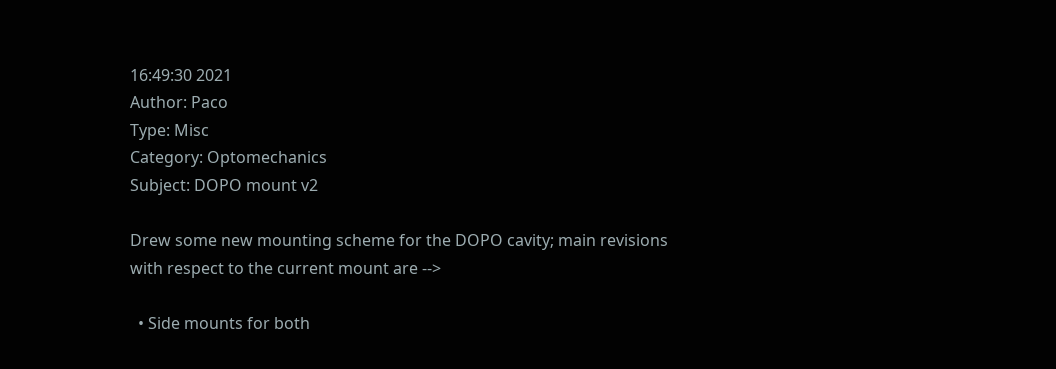16:49:30 2021
Author: Paco
Type: Misc
Category: Optomechanics
Subject: DOPO mount v2

Drew some new mounting scheme for the DOPO cavity; main revisions with respect to the current mount are -->

  • Side mounts for both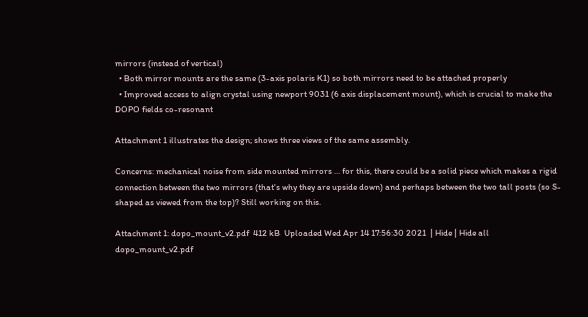mirrors (instead of vertical)
  • Both mirror mounts are the same (3-axis polaris K1) so both mirrors need to be attached properly
  • Improved access to align crystal using newport 9031 (6 axis displacement mount), which is crucial to make the DOPO fields co-resonant

Attachment 1 illustrates the design; shows three views of the same assembly.

Concerns: mechanical noise from side mounted mirrors ... for this, there could be a solid piece which makes a rigid connection between the two mirrors (that's why they are upside down) and perhaps between the two tall posts (so S-shaped as viewed from the top)? Still working on this.

Attachment 1: dopo_mount_v2.pdf  412 kB  Uploaded Wed Apr 14 17:56:30 2021  | Hide | Hide all
dopo_mount_v2.pdf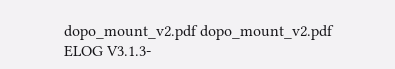dopo_mount_v2.pdf dopo_mount_v2.pdf
ELOG V3.1.3-